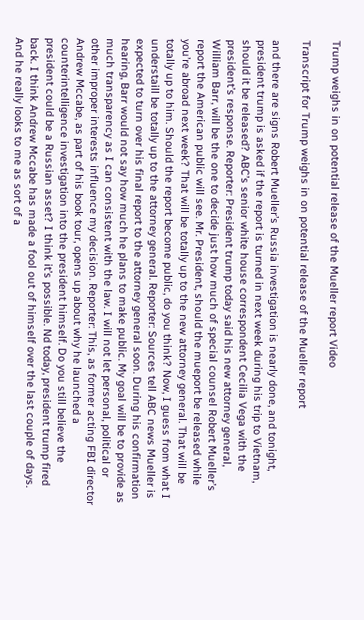Trump weighs in on potential release of the Mueller report Video

Transcript for Trump weighs in on potential release of the Mueller report

and there are signs Robert Mueller’s Russia investigation is nearly done, and tonight, president trump is asked if the report is turned in next week during his trip to Vietnam, should it be released? ABC’s senior white house correspondent Cecilia Vega with the president’s response. Reporter: President trump today said his new attorney general, William Barr, will be the one to decide just how much of special counsel Robert Mueller’s report the American public will see. Mr. President, should the mueport be released while you’re abroad next week? That will be totally up to the new attorney general. That will be totally up to him. Should the report become public, do you think? Now, I guess from what I understaill be totally up to the attorney general. Reporter: Sources tell ABC news Mueller is expected to turn over his final report to the attorney general soon. During his confirmation hearing, Barr would not say how much he plans to make public. My goal will be to provide as much transparency as I can consistent with the law. I will not let personal, political or other improper interests influence my decision. Reporter: This, as former acting FBI director Andrew Mccabe, as part of his book tour, opens up about why he launched a counterintelligence investigation into the president himself. Do you still believe the president could be a Russian asset? I think it’s possible. Nd today, president trump fired back. I think Andrew Mccabe has made a fool out of himself over the last couple of days. And he really looks to me as sort of a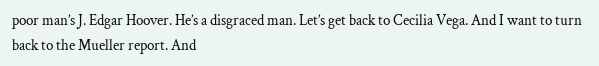poor man’s J. Edgar Hoover. He’s a disgraced man. Let’s get back to Cecilia Vega. And I want to turn back to the Mueller report. And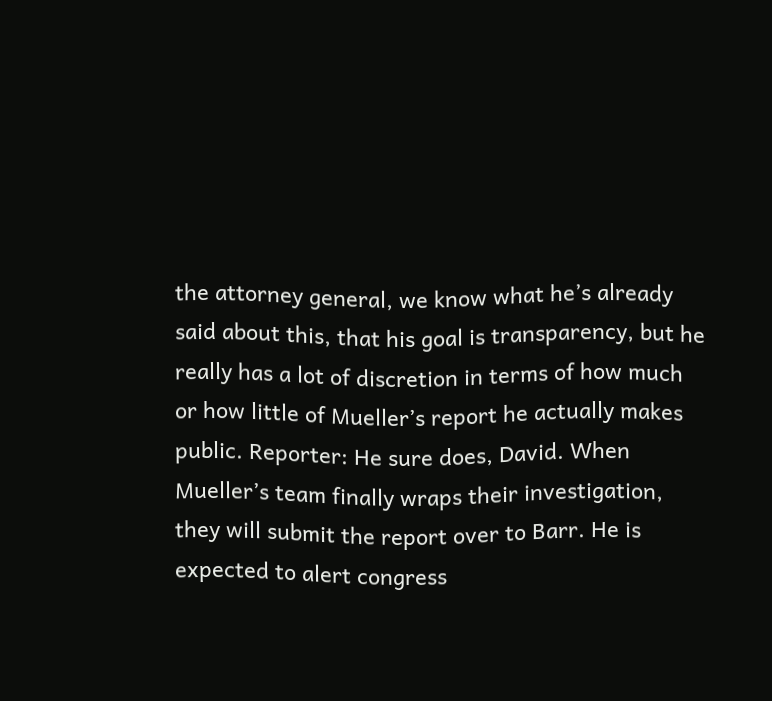the attorney general, we know what he’s already said about this, that his goal is transparency, but he really has a lot of discretion in terms of how much or how little of Mueller’s report he actually makes public. Reporter: He sure does, David. When Mueller’s team finally wraps their investigation, they will submit the report over to Barr. He is expected to alert congress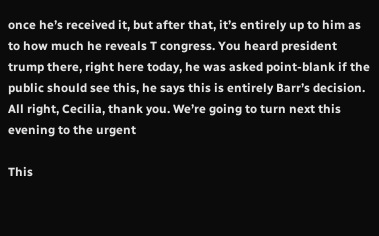once he’s received it, but after that, it’s entirely up to him as to how much he reveals T congress. You heard president trump there, right here today, he was asked point-blank if the public should see this, he says this is entirely Barr’s decision. All right, Cecilia, thank you. We’re going to turn next this evening to the urgent

This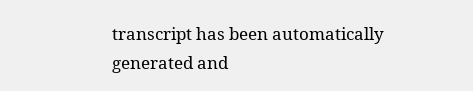transcript has been automatically generated and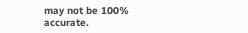may not be 100% accurate.